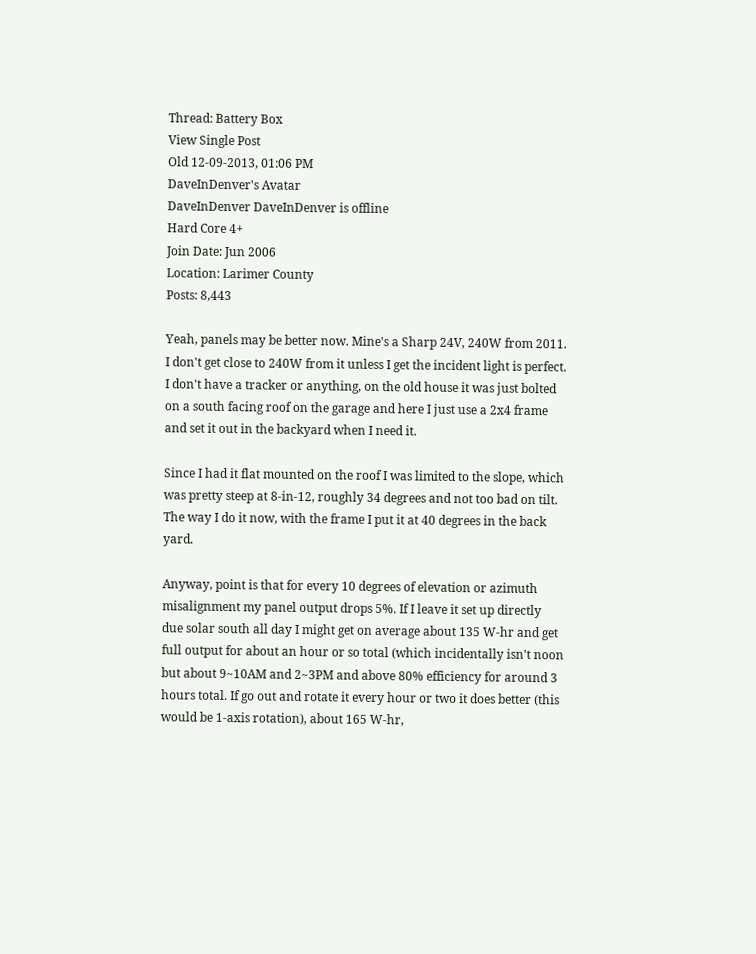Thread: Battery Box
View Single Post
Old 12-09-2013, 01:06 PM
DaveInDenver's Avatar
DaveInDenver DaveInDenver is offline
Hard Core 4+
Join Date: Jun 2006
Location: Larimer County
Posts: 8,443

Yeah, panels may be better now. Mine's a Sharp 24V, 240W from 2011. I don't get close to 240W from it unless I get the incident light is perfect. I don't have a tracker or anything, on the old house it was just bolted on a south facing roof on the garage and here I just use a 2x4 frame and set it out in the backyard when I need it.

Since I had it flat mounted on the roof I was limited to the slope, which was pretty steep at 8-in-12, roughly 34 degrees and not too bad on tilt. The way I do it now, with the frame I put it at 40 degrees in the back yard.

Anyway, point is that for every 10 degrees of elevation or azimuth misalignment my panel output drops 5%. If I leave it set up directly due solar south all day I might get on average about 135 W-hr and get full output for about an hour or so total (which incidentally isn't noon but about 9~10AM and 2~3PM and above 80% efficiency for around 3 hours total. If go out and rotate it every hour or two it does better (this would be 1-axis rotation), about 165 W-hr,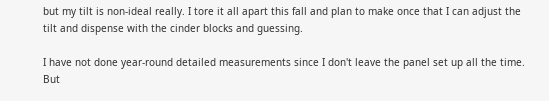but my tilt is non-ideal really. I tore it all apart this fall and plan to make once that I can adjust the tilt and dispense with the cinder blocks and guessing.

I have not done year-round detailed measurements since I don't leave the panel set up all the time. But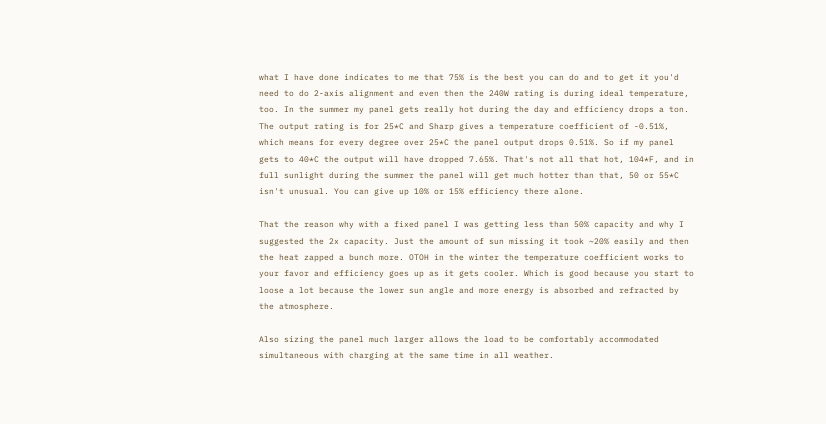what I have done indicates to me that 75% is the best you can do and to get it you'd need to do 2-axis alignment and even then the 240W rating is during ideal temperature, too. In the summer my panel gets really hot during the day and efficiency drops a ton. The output rating is for 25*C and Sharp gives a temperature coefficient of -0.51%, which means for every degree over 25*C the panel output drops 0.51%. So if my panel gets to 40*C the output will have dropped 7.65%. That's not all that hot, 104*F, and in full sunlight during the summer the panel will get much hotter than that, 50 or 55*C isn't unusual. You can give up 10% or 15% efficiency there alone.

That the reason why with a fixed panel I was getting less than 50% capacity and why I suggested the 2x capacity. Just the amount of sun missing it took ~20% easily and then the heat zapped a bunch more. OTOH in the winter the temperature coefficient works to your favor and efficiency goes up as it gets cooler. Which is good because you start to loose a lot because the lower sun angle and more energy is absorbed and refracted by the atmosphere.

Also sizing the panel much larger allows the load to be comfortably accommodated simultaneous with charging at the same time in all weather.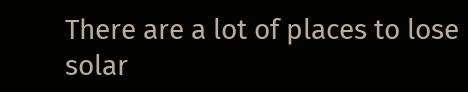There are a lot of places to lose solar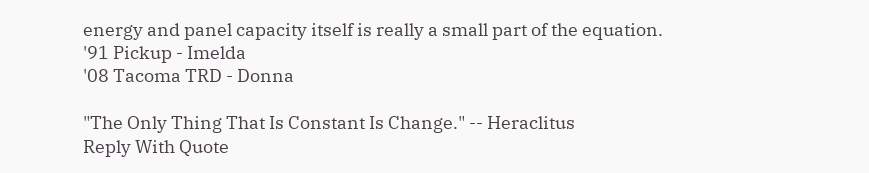energy and panel capacity itself is really a small part of the equation.
'91 Pickup - Imelda
'08 Tacoma TRD - Donna

"The Only Thing That Is Constant Is Change." -- Heraclitus
Reply With Quote